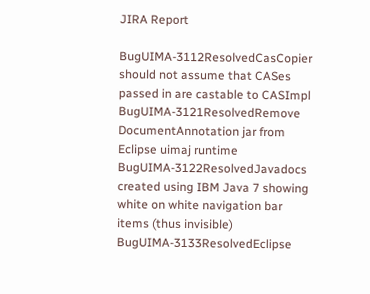JIRA Report

BugUIMA-3112ResolvedCasCopier should not assume that CASes passed in are castable to CASImpl
BugUIMA-3121ResolvedRemove DocumentAnnotation jar from Eclipse uimaj runtime
BugUIMA-3122ResolvedJavadocs created using IBM Java 7 showing white on white navigation bar items (thus invisible)
BugUIMA-3133ResolvedEclipse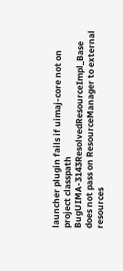launcher plugin fails if uimaj-core not on project classpath
BugUIMA-3143ResolvedResourceImpl_Base does not pass on ResourceManager to external resources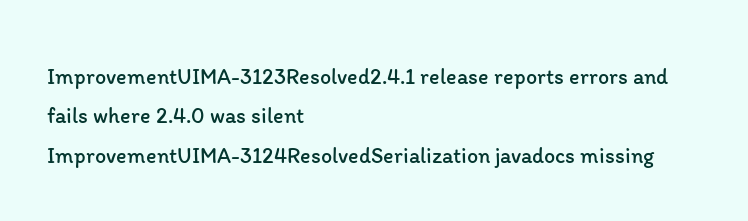ImprovementUIMA-3123Resolved2.4.1 release reports errors and fails where 2.4.0 was silent
ImprovementUIMA-3124ResolvedSerialization javadocs missing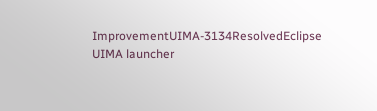ImprovementUIMA-3134ResolvedEclipse UIMA launcher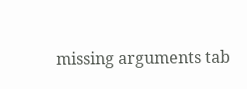missing arguments tab